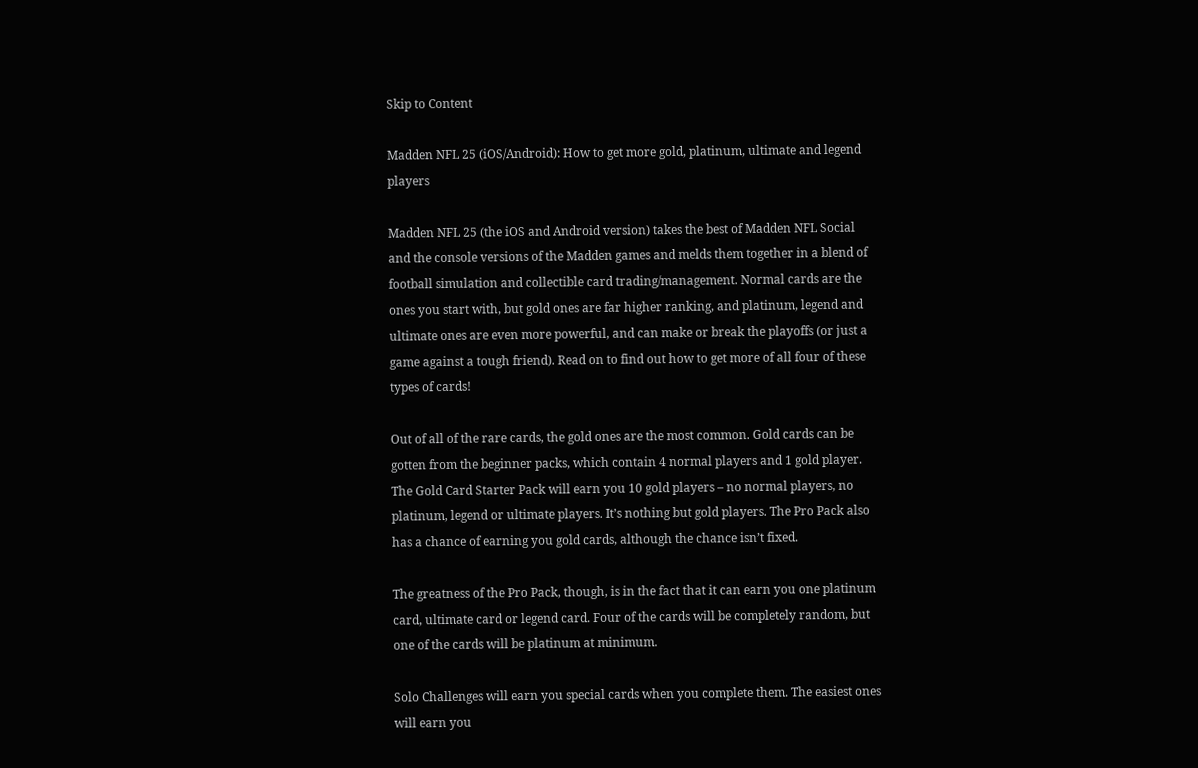Skip to Content

Madden NFL 25 (iOS/Android): How to get more gold, platinum, ultimate and legend players

Madden NFL 25 (the iOS and Android version) takes the best of Madden NFL Social and the console versions of the Madden games and melds them together in a blend of football simulation and collectible card trading/management. Normal cards are the ones you start with, but gold ones are far higher ranking, and platinum, legend and ultimate ones are even more powerful, and can make or break the playoffs (or just a game against a tough friend). Read on to find out how to get more of all four of these types of cards!

Out of all of the rare cards, the gold ones are the most common. Gold cards can be gotten from the beginner packs, which contain 4 normal players and 1 gold player. The Gold Card Starter Pack will earn you 10 gold players – no normal players, no platinum, legend or ultimate players. It’s nothing but gold players. The Pro Pack also has a chance of earning you gold cards, although the chance isn’t fixed.

The greatness of the Pro Pack, though, is in the fact that it can earn you one platinum card, ultimate card or legend card. Four of the cards will be completely random, but one of the cards will be platinum at minimum.

Solo Challenges will earn you special cards when you complete them. The easiest ones will earn you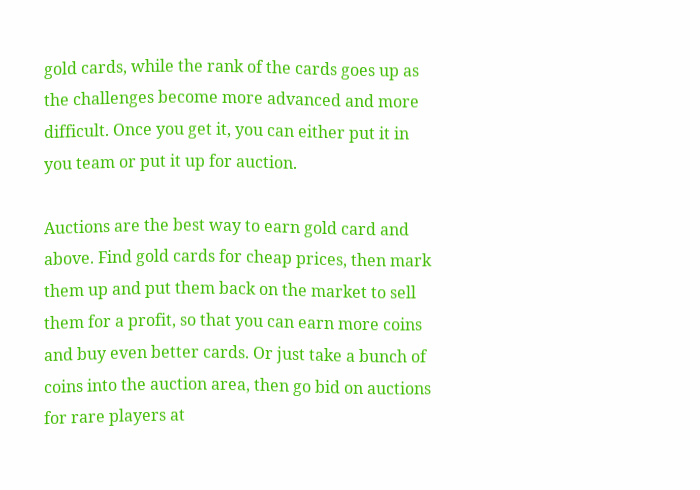gold cards, while the rank of the cards goes up as the challenges become more advanced and more difficult. Once you get it, you can either put it in you team or put it up for auction.

Auctions are the best way to earn gold card and above. Find gold cards for cheap prices, then mark them up and put them back on the market to sell them for a profit, so that you can earn more coins and buy even better cards. Or just take a bunch of coins into the auction area, then go bid on auctions for rare players at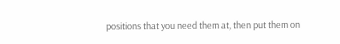positions that you need them at, then put them on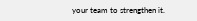your team to strengthen it.